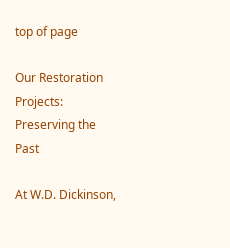top of page

Our Restoration Projects: Preserving the Past

At W.D. Dickinson,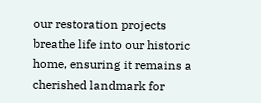our restoration projects breathe life into our historic home, ensuring it remains a cherished landmark for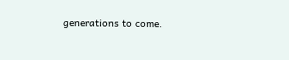generations to come.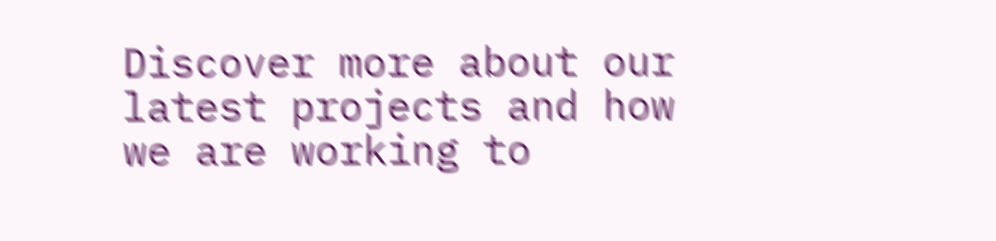Discover more about our latest projects and how we are working to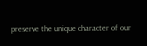preserve the unique character of our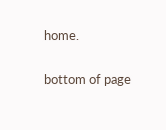home.

bottom of page